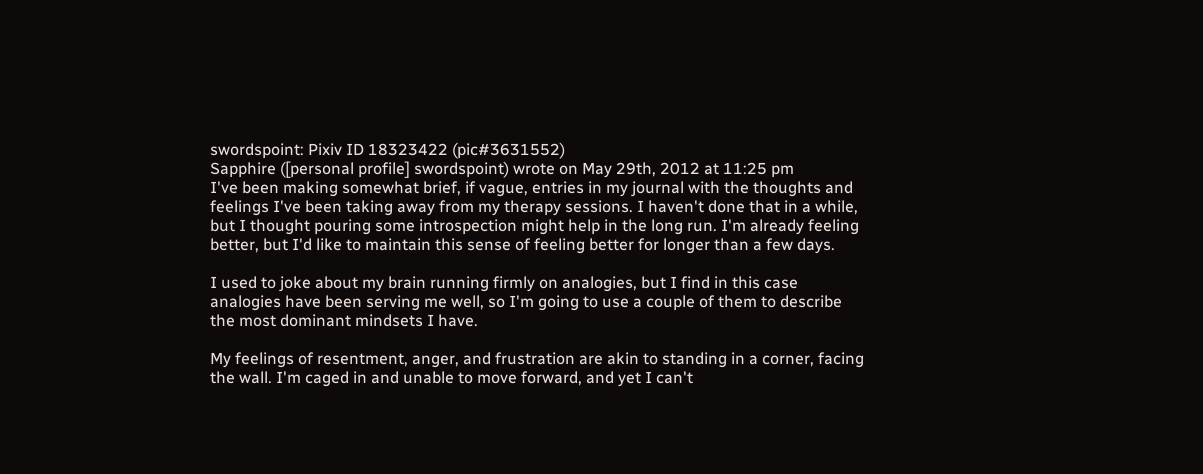swordspoint: Pixiv ID 18323422 (pic#3631552)
Sapphire ([personal profile] swordspoint) wrote on May 29th, 2012 at 11:25 pm
I've been making somewhat brief, if vague, entries in my journal with the thoughts and feelings I've been taking away from my therapy sessions. I haven't done that in a while, but I thought pouring some introspection might help in the long run. I'm already feeling better, but I'd like to maintain this sense of feeling better for longer than a few days.

I used to joke about my brain running firmly on analogies, but I find in this case analogies have been serving me well, so I'm going to use a couple of them to describe the most dominant mindsets I have.

My feelings of resentment, anger, and frustration are akin to standing in a corner, facing the wall. I'm caged in and unable to move forward, and yet I can't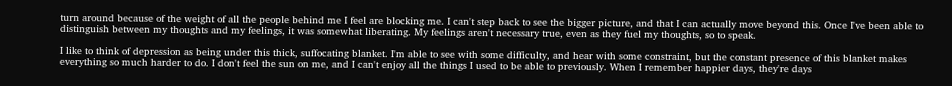turn around because of the weight of all the people behind me I feel are blocking me. I can't step back to see the bigger picture, and that I can actually move beyond this. Once I've been able to distinguish between my thoughts and my feelings, it was somewhat liberating. My feelings aren't necessary true, even as they fuel my thoughts, so to speak.

I like to think of depression as being under this thick, suffocating blanket. I'm able to see with some difficulty, and hear with some constraint, but the constant presence of this blanket makes everything so much harder to do. I don't feel the sun on me, and I can't enjoy all the things I used to be able to previously. When I remember happier days, they're days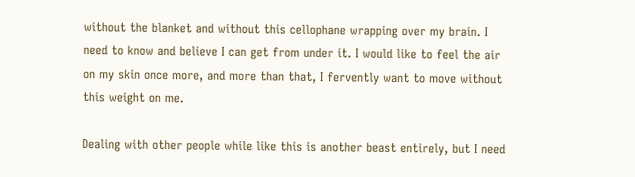without the blanket and without this cellophane wrapping over my brain. I need to know and believe I can get from under it. I would like to feel the air on my skin once more, and more than that, I fervently want to move without this weight on me.

Dealing with other people while like this is another beast entirely, but I need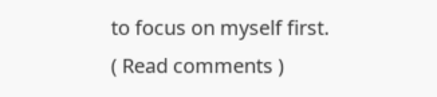to focus on myself first.
( Read comments )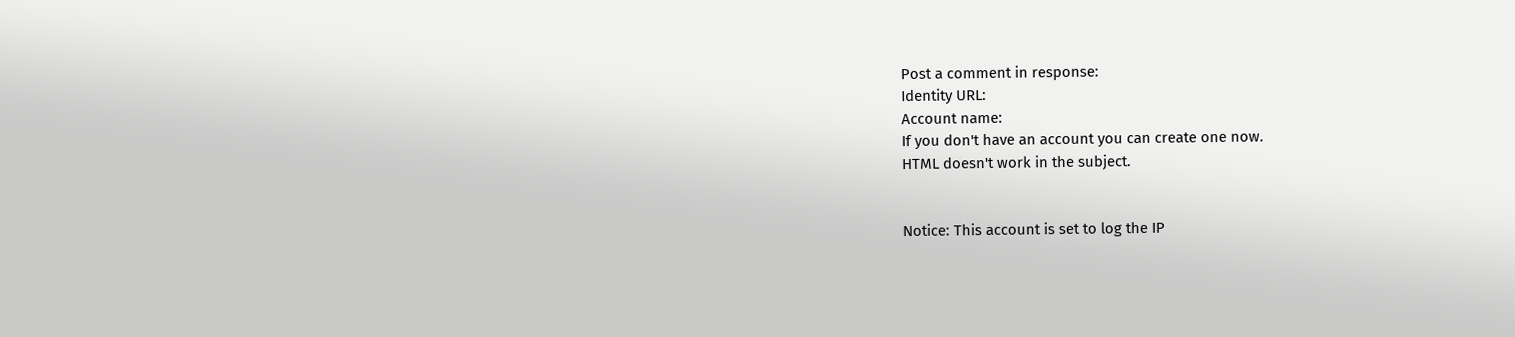Post a comment in response:
Identity URL:
Account name:
If you don't have an account you can create one now.
HTML doesn't work in the subject.


Notice: This account is set to log the IP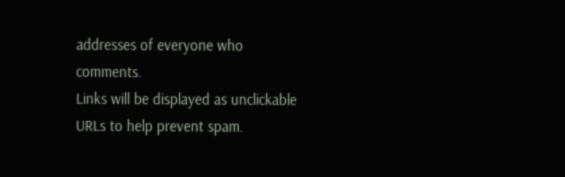addresses of everyone who comments.
Links will be displayed as unclickable URLs to help prevent spam.